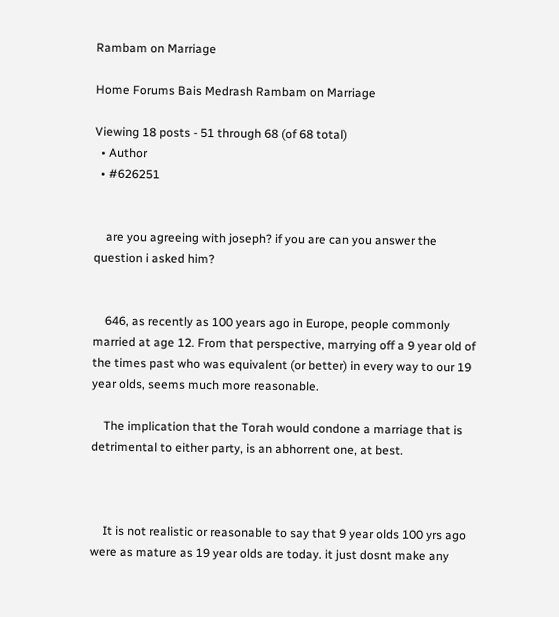Rambam on Marriage

Home Forums Bais Medrash Rambam on Marriage

Viewing 18 posts - 51 through 68 (of 68 total)
  • Author
  • #626251


    are you agreeing with joseph? if you are can you answer the question i asked him?


    646, as recently as 100 years ago in Europe, people commonly married at age 12. From that perspective, marrying off a 9 year old of the times past who was equivalent (or better) in every way to our 19 year olds, seems much more reasonable.

    The implication that the Torah would condone a marriage that is detrimental to either party, is an abhorrent one, at best.



    It is not realistic or reasonable to say that 9 year olds 100 yrs ago were as mature as 19 year olds are today. it just dosnt make any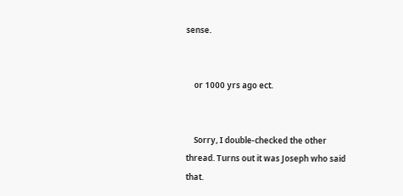sense.


    or 1000 yrs ago ect.


    Sorry, I double-checked the other thread. Turns out it was Joseph who said that.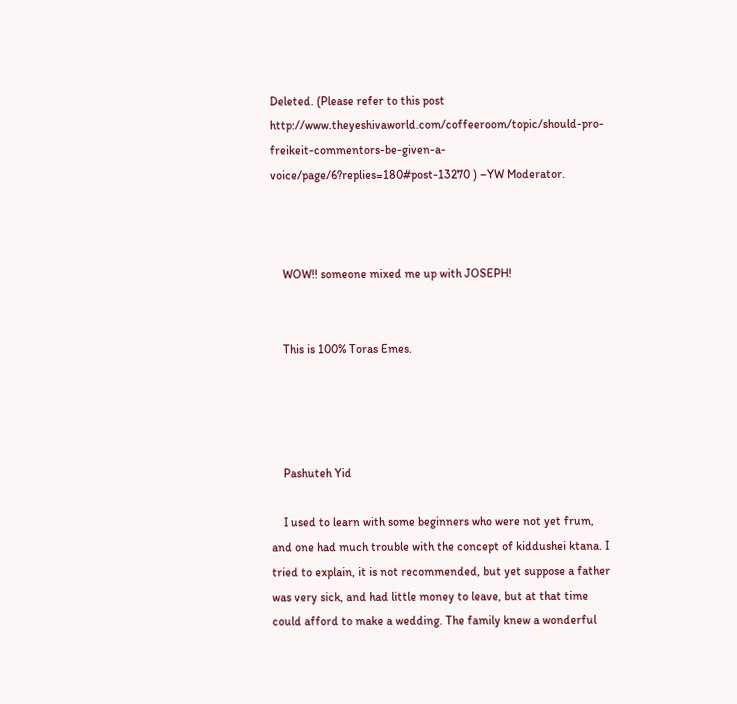Deleted. (Please refer to this post http://www.theyeshivaworld.com/coffeeroom/topic/should-pro-freikeit-commentors-be-given-a-voice/page/6?replies=180#post-13270 ) –YW Moderator.



    WOW!! someone mixed me up with JOSEPH!


    This is 100% Toras Emes.




    Pashuteh Yid

    I used to learn with some beginners who were not yet frum, and one had much trouble with the concept of kiddushei ktana. I tried to explain, it is not recommended, but yet suppose a father was very sick, and had little money to leave, but at that time could afford to make a wedding. The family knew a wonderful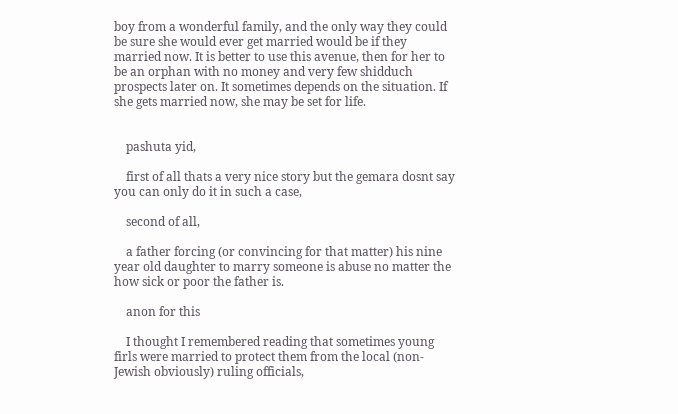boy from a wonderful family, and the only way they could be sure she would ever get married would be if they married now. It is better to use this avenue, then for her to be an orphan with no money and very few shidduch prospects later on. It sometimes depends on the situation. If she gets married now, she may be set for life.


    pashuta yid,

    first of all thats a very nice story but the gemara dosnt say you can only do it in such a case,

    second of all,

    a father forcing (or convincing for that matter) his nine year old daughter to marry someone is abuse no matter the how sick or poor the father is.

    anon for this

    I thought I remembered reading that sometimes young firls were married to protect them from the local (non-Jewish obviously) ruling officials,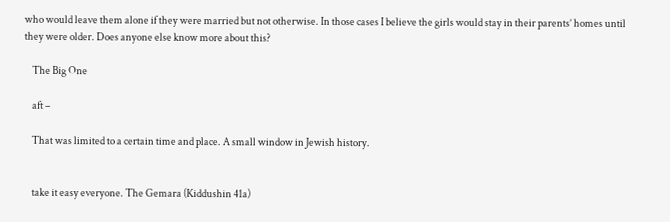who would leave them alone if they were married but not otherwise. In those cases I believe the girls would stay in their parents’ homes until they were older. Does anyone else know more about this?

    The Big One

    aft –

    That was limited to a certain time and place. A small window in Jewish history.


    take it easy everyone. The Gemara (Kiddushin 41a)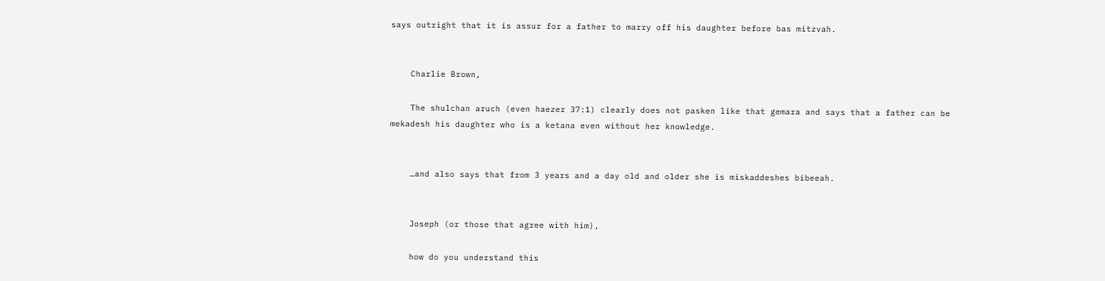says outright that it is assur for a father to marry off his daughter before bas mitzvah.


    Charlie Brown,

    The shulchan aruch (even haezer 37:1) clearly does not pasken like that gemara and says that a father can be mekadesh his daughter who is a ketana even without her knowledge.


    …and also says that from 3 years and a day old and older she is miskaddeshes bibeeah.


    Joseph (or those that agree with him),

    how do you understand this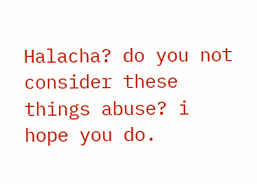Halacha? do you not consider these things abuse? i hope you do.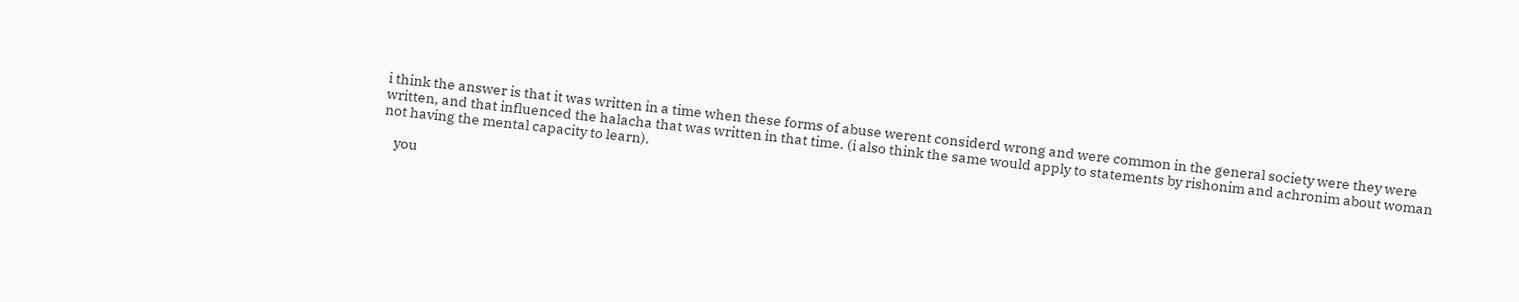i think the answer is that it was written in a time when these forms of abuse werent considerd wrong and were common in the general society were they were written, and that influenced the halacha that was written in that time. (i also think the same would apply to statements by rishonim and achronim about woman not having the mental capacity to learn).

    you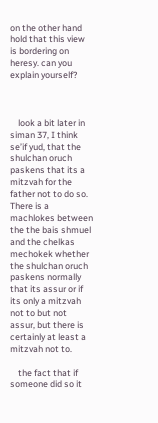on the other hand hold that this view is bordering on heresy. can you explain yourself?



    look a bit later in siman 37, I think se’if yud, that the shulchan oruch paskens that its a mitzvah for the father not to do so. There is a machlokes between the the bais shmuel and the chelkas mechokek whether the shulchan oruch paskens normally that its assur or if its only a mitzvah not to but not assur, but there is certainly at least a mitzvah not to.

    the fact that if someone did so it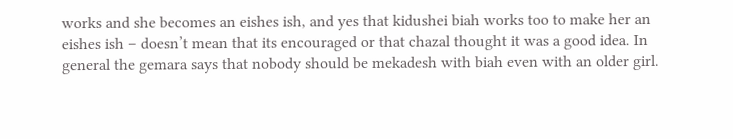works and she becomes an eishes ish, and yes that kidushei biah works too to make her an eishes ish – doesn’t mean that its encouraged or that chazal thought it was a good idea. In general the gemara says that nobody should be mekadesh with biah even with an older girl.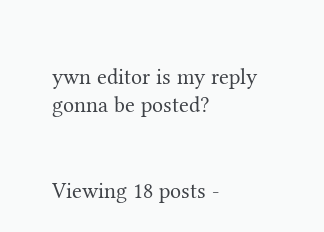ywn editor is my reply gonna be posted?


Viewing 18 posts -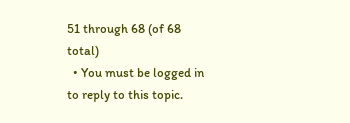51 through 68 (of 68 total)
  • You must be logged in to reply to this topic.